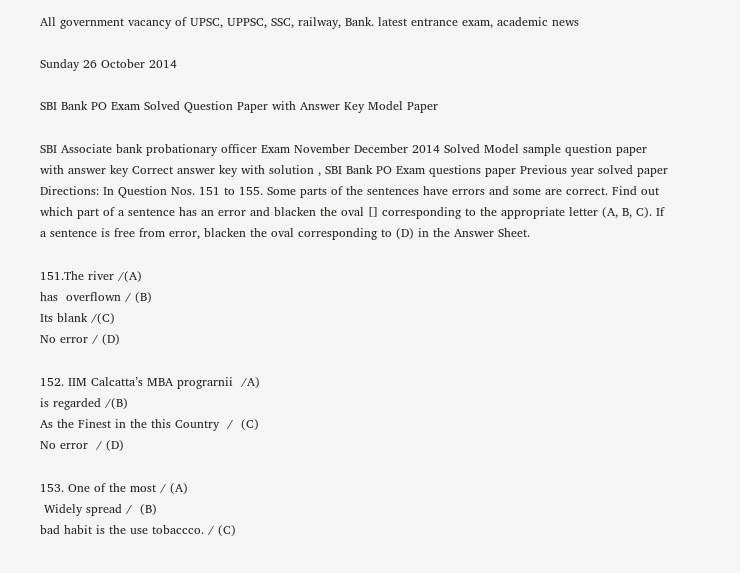All government vacancy of UPSC, UPPSC, SSC, railway, Bank. latest entrance exam, academic news

Sunday 26 October 2014

SBI Bank PO Exam Solved Question Paper with Answer Key Model Paper

SBI Associate bank probationary officer Exam November December 2014 Solved Model sample question paper with answer key Correct answer key with solution , SBI Bank PO Exam questions paper Previous year solved paper
Directions: In Question Nos. 151 to 155. Some parts of the sentences have errors and some are correct. Find out which part of a sentence has an error and blacken the oval [] corresponding to the appropriate letter (A, B, C). If a sentence is free from error, blacken the oval corresponding to (D) in the Answer Sheet.

151.The river /(A)
has  overflown / (B)
Its blank /(C)
No error / (D)

152. IIM Calcatta’s MBA prograrnii  /A)
is regarded /(B)
As the Finest in the this Country  /  (C)
No error  / (D)

153. One of the most / (A)
 Widely spread /  (B)
bad habit is the use tobaccco. / (C)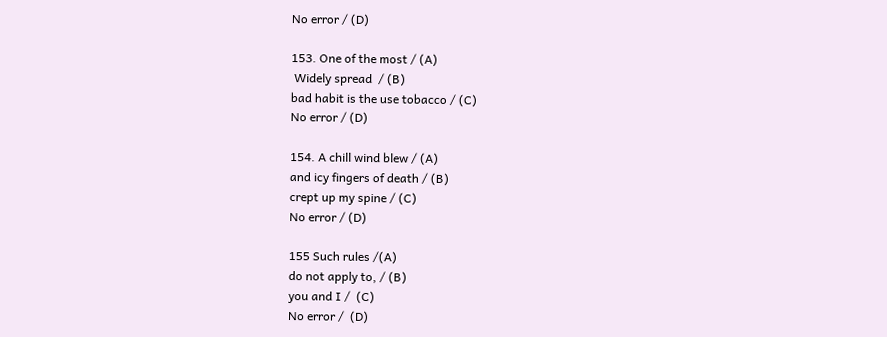No error / (D)

153. One of the most / (A)
 Widely spread  / (B)
bad habit is the use tobacco / (C)
No error / (D)

154. A chill wind blew / (A)
and icy fingers of death / (B)
crept up my spine / (C)
No error / (D)

155 Such rules /(A)
do not apply to, / (B)
you and I /  (C)
No error /  (D)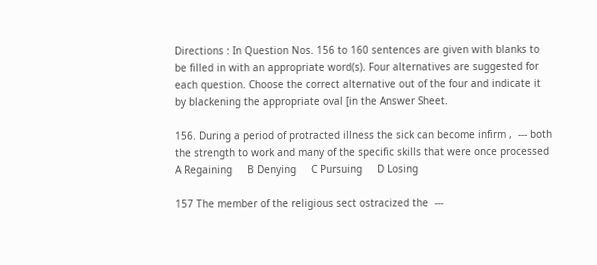Directions : In Question Nos. 156 to 160 sentences are given with blanks to be filled in with an appropriate word(s). Four alternatives are suggested for each question. Choose the correct alternative out of the four and indicate it by blackening the appropriate oval [in the Answer Sheet.

156. During a period of protracted illness the sick can become infirm ,  --- both the strength to work and many of the specific skills that were once processed
A Regaining     B Denying     C Pursuing     D Losing

157 The member of the religious sect ostracized the  ---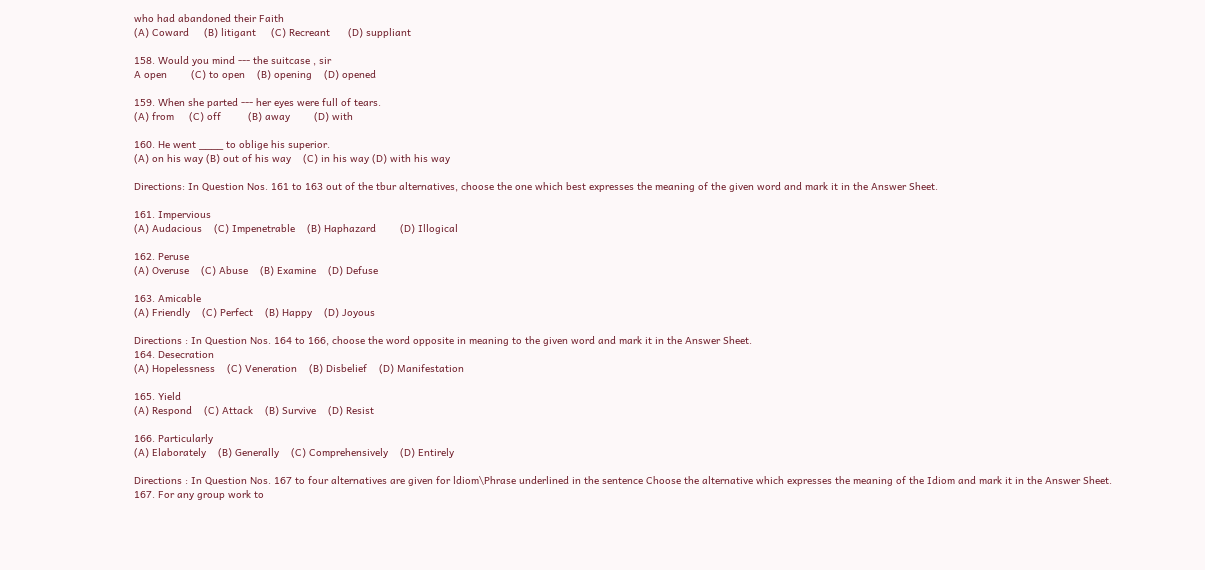who had abandoned their Faith
(A) Coward     (B) litigant     (C) Recreant      (D) suppliant

158. Would you mind --- the suitcase , sir
A open        (C) to open    (B) opening    (D) opened

159. When she parted --- her eyes were full of tears.
(A) from     (C) off         (B) away        (D) with

160. He went ____ to oblige his superior.
(A) on his way (B) out of his way    (C) in his way (D) with his way

Directions: In Question Nos. 161 to 163 out of the tbur alternatives, choose the one which best expresses the meaning of the given word and mark it in the Answer Sheet.

161. Impervious
(A) Audacious    (C) Impenetrable    (B) Haphazard        (D) Illogical

162. Peruse
(A) Overuse    (C) Abuse    (B) Examine    (D) Defuse

163. Amicable
(A) Friendly    (C) Perfect    (B) Happy    (D) Joyous

Directions : In Question Nos. 164 to 166, choose the word opposite in meaning to the given word and mark it in the Answer Sheet.
164. Desecration
(A) Hopelessness    (C) Veneration    (B) Disbelief    (D) Manifestation

165. Yield
(A) Respond    (C) Attack    (B) Survive    (D) Resist

166. Particularly
(A) Elaborately    (B) Generally    (C) Comprehensively    (D) Entirely

Directions : In Question Nos. 167 to four alternatives are given for ldiom\Phrase underlined in the sentence Choose the alternative which expresses the meaning of the Idiom and mark it in the Answer Sheet.
167. For any group work to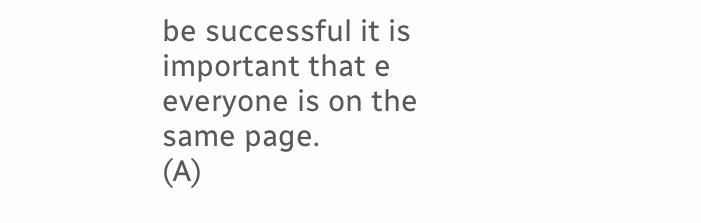be successful it is important that e everyone is on the same page.
(A)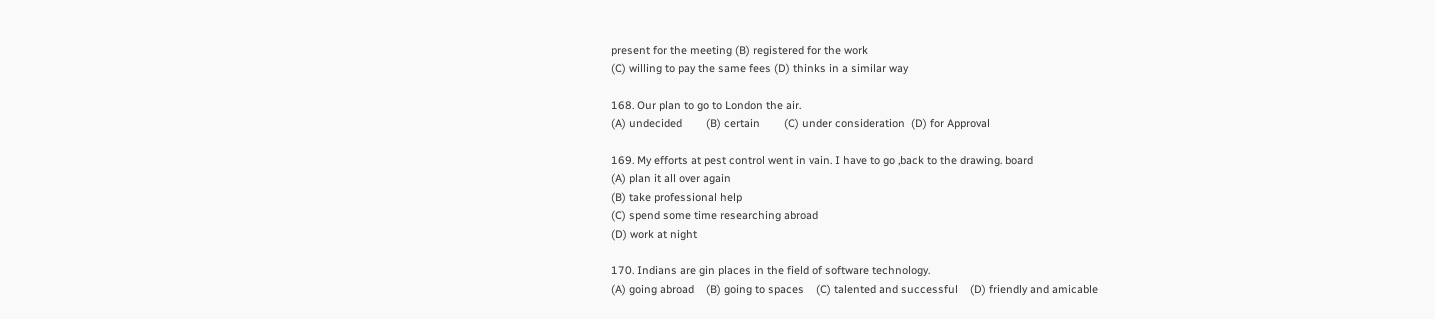present for the meeting (B) registered for the work
(C) willing to pay the same fees (D) thinks in a similar way

168. Our plan to go to London the air.
(A) undecided        (B) certain        (C) under consideration  (D) for Approval

169. My efforts at pest control went in vain. I have to go ,back to the drawing. board
(A) plan it all over again
(B) take professional help
(C) spend some time researching abroad
(D) work at night

170. Indians are gin places in the field of software technology.
(A) going abroad    (B) going to spaces    (C) talented and successful    (D) friendly and amicable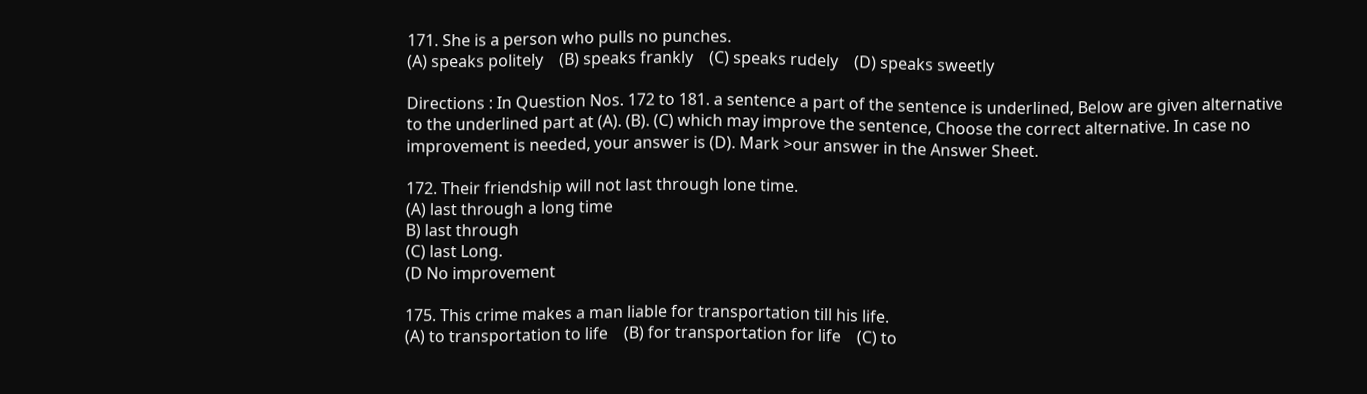171. She is a person who pulls no punches.
(A) speaks politely    (B) speaks frankly    (C) speaks rudely    (D) speaks sweetly

Directions : In Question Nos. 172 to 181. a sentence a part of the sentence is underlined, Below are given alternative to the underlined part at (A). (B). (C) which may improve the sentence, Choose the correct alternative. In case no improvement is needed, your answer is (D). Mark >our answer in the Answer Sheet.

172. Their friendship will not last through lone time.
(A) last through a long time
B) last through
(C) last Long.
(D No improvement

175. This crime makes a man liable for transportation till his life.
(A) to transportation to life    (B) for transportation for life    (C) to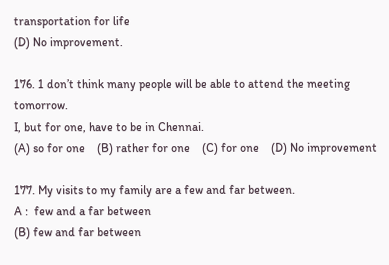transportation for life
(D) No improvement.

176. 1 don’t think many people will be able to attend the meeting tomorrow.
I, but for one, have to be in Chennai.
(A) so for one    (B) rather for one    (C) for one    (D) No improvement

177. My visits to my family are a few and far between.
A :  few and a far between
(B) few and far between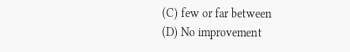(C) few or far between
(D) No improvement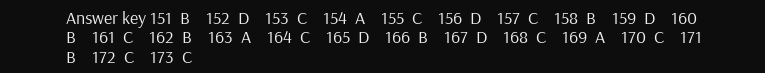Answer key 151  B    152  D    153  C    154  A    155  C    156  D    157  C    158  B    159  D    160  B    161  C    162  B    163  A    164  C    165  D    166  B    167  D    168  C    169  A    170  C    171  B    172  C    173  C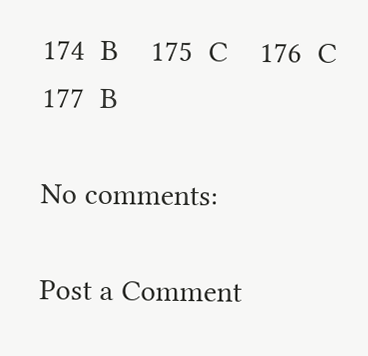174  B    175  C    176  C    177  B

No comments:

Post a Comment